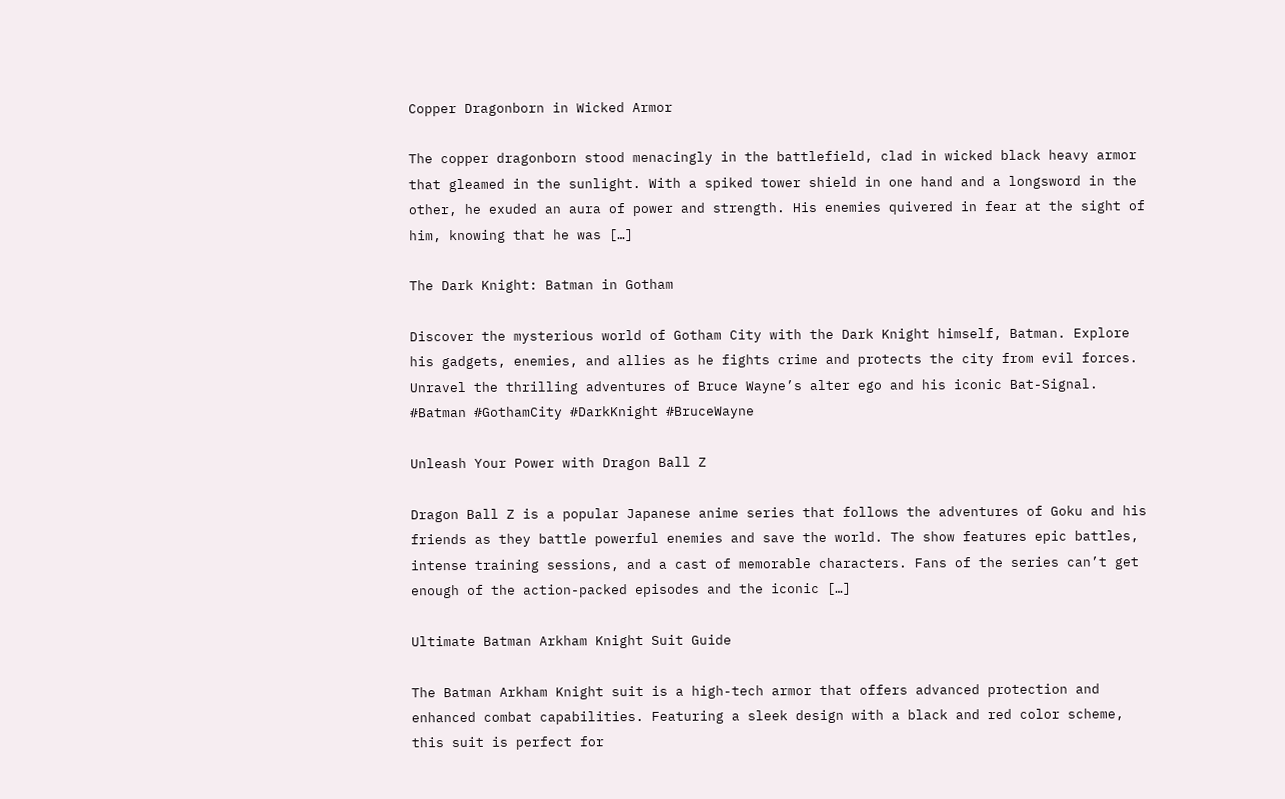Copper Dragonborn in Wicked Armor

The copper dragonborn stood menacingly in the battlefield, clad in wicked black heavy armor that gleamed in the sunlight. With a spiked tower shield in one hand and a longsword in the other, he exuded an aura of power and strength. His enemies quivered in fear at the sight of him, knowing that he was […]

The Dark Knight: Batman in Gotham

Discover the mysterious world of Gotham City with the Dark Knight himself, Batman. Explore his gadgets, enemies, and allies as he fights crime and protects the city from evil forces. Unravel the thrilling adventures of Bruce Wayne’s alter ego and his iconic Bat-Signal. #Batman #GothamCity #DarkKnight #BruceWayne

Unleash Your Power with Dragon Ball Z

Dragon Ball Z is a popular Japanese anime series that follows the adventures of Goku and his friends as they battle powerful enemies and save the world. The show features epic battles, intense training sessions, and a cast of memorable characters. Fans of the series can’t get enough of the action-packed episodes and the iconic […]

Ultimate Batman Arkham Knight Suit Guide

The Batman Arkham Knight suit is a high-tech armor that offers advanced protection and enhanced combat capabilities. Featuring a sleek design with a black and red color scheme, this suit is perfect for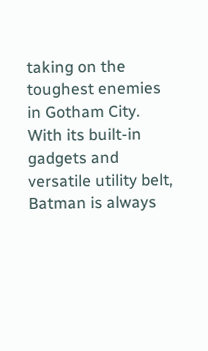taking on the toughest enemies in Gotham City. With its built-in gadgets and versatile utility belt, Batman is always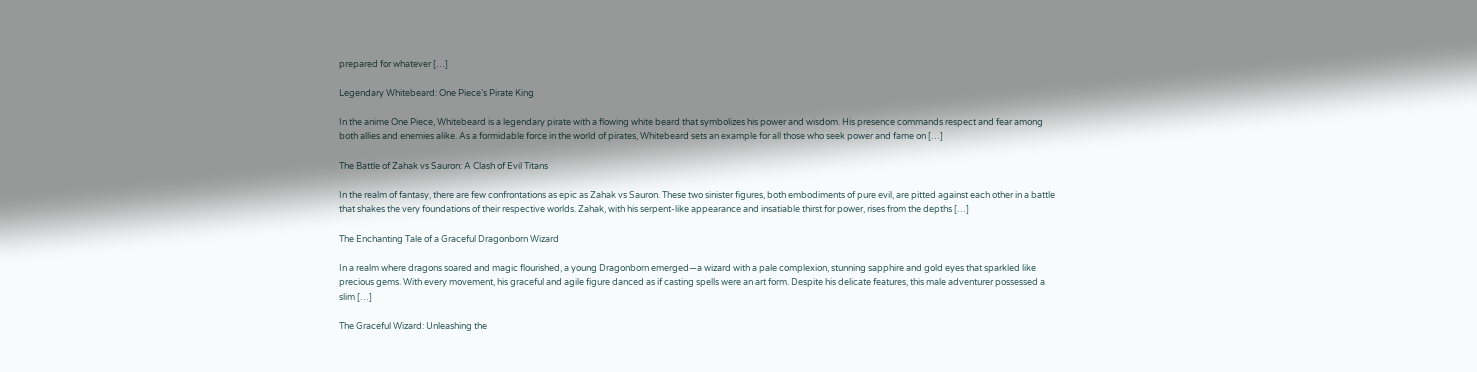prepared for whatever […]

Legendary Whitebeard: One Piece’s Pirate King

In the anime One Piece, Whitebeard is a legendary pirate with a flowing white beard that symbolizes his power and wisdom. His presence commands respect and fear among both allies and enemies alike. As a formidable force in the world of pirates, Whitebeard sets an example for all those who seek power and fame on […]

The Battle of Zahak vs Sauron: A Clash of Evil Titans

In the realm of fantasy, there are few confrontations as epic as Zahak vs Sauron. These two sinister figures, both embodiments of pure evil, are pitted against each other in a battle that shakes the very foundations of their respective worlds. Zahak, with his serpent-like appearance and insatiable thirst for power, rises from the depths […]

The Enchanting Tale of a Graceful Dragonborn Wizard

In a realm where dragons soared and magic flourished, a young Dragonborn emerged—a wizard with a pale complexion, stunning sapphire and gold eyes that sparkled like precious gems. With every movement, his graceful and agile figure danced as if casting spells were an art form. Despite his delicate features, this male adventurer possessed a slim […]

The Graceful Wizard: Unleashing the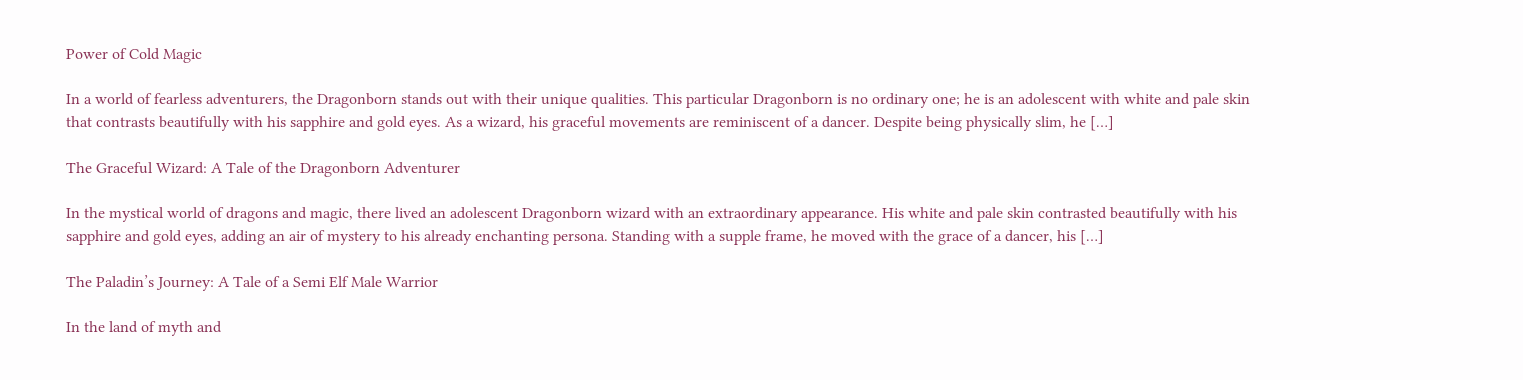Power of Cold Magic

In a world of fearless adventurers, the Dragonborn stands out with their unique qualities. This particular Dragonborn is no ordinary one; he is an adolescent with white and pale skin that contrasts beautifully with his sapphire and gold eyes. As a wizard, his graceful movements are reminiscent of a dancer. Despite being physically slim, he […]

The Graceful Wizard: A Tale of the Dragonborn Adventurer

In the mystical world of dragons and magic, there lived an adolescent Dragonborn wizard with an extraordinary appearance. His white and pale skin contrasted beautifully with his sapphire and gold eyes, adding an air of mystery to his already enchanting persona. Standing with a supple frame, he moved with the grace of a dancer, his […]

The Paladin’s Journey: A Tale of a Semi Elf Male Warrior

In the land of myth and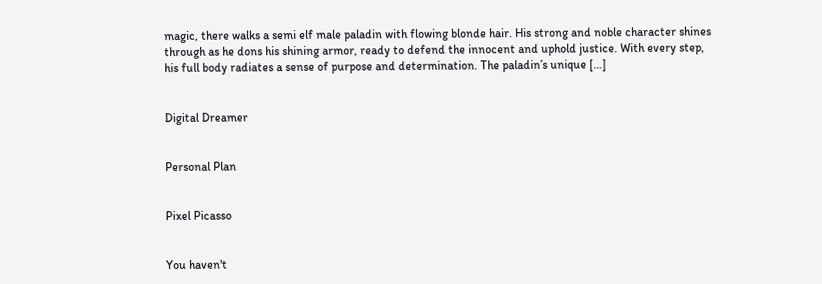magic, there walks a semi elf male paladin with flowing blonde hair. His strong and noble character shines through as he dons his shining armor, ready to defend the innocent and uphold justice. With every step, his full body radiates a sense of purpose and determination. The paladin’s unique […]


Digital Dreamer


Personal Plan


Pixel Picasso


You haven't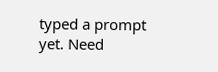typed a prompt yet. Need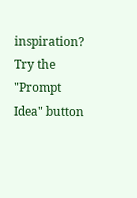inspiration? Try the "Prompt Idea" button